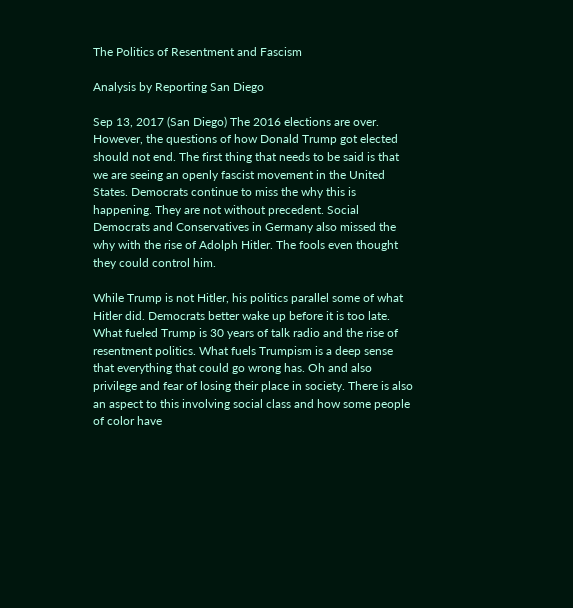The Politics of Resentment and Fascism

Analysis by Reporting San Diego

Sep 13, 2017 (San Diego) The 2016 elections are over. However, the questions of how Donald Trump got elected should not end. The first thing that needs to be said is that we are seeing an openly fascist movement in the United States. Democrats continue to miss the why this is happening. They are not without precedent. Social Democrats and Conservatives in Germany also missed the why with the rise of Adolph Hitler. The fools even thought they could control him.

While Trump is not Hitler, his politics parallel some of what Hitler did. Democrats better wake up before it is too late. What fueled Trump is 30 years of talk radio and the rise of resentment politics. What fuels Trumpism is a deep sense that everything that could go wrong has. Oh and also privilege and fear of losing their place in society. There is also an aspect to this involving social class and how some people of color have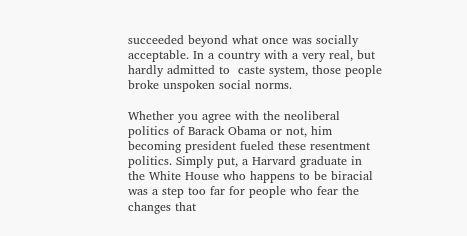succeeded beyond what once was socially acceptable. In a country with a very real, but hardly admitted to  caste system, those people broke unspoken social norms.

Whether you agree with the neoliberal politics of Barack Obama or not, him becoming president fueled these resentment politics. Simply put, a Harvard graduate in the White House who happens to be biracial was a step too far for people who fear the changes that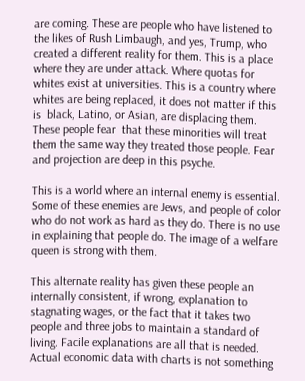are coming. These are people who have listened to the likes of Rush Limbaugh, and yes, Trump, who created a different reality for them. This is a place where they are under attack. Where quotas for whites exist at universities. This is a country where whites are being replaced, it does not matter if this is  black, Latino, or Asian, are displacing them. These people fear  that these minorities will treat them the same way they treated those people. Fear and projection are deep in this psyche.

This is a world where an internal enemy is essential. Some of these enemies are Jews, and people of color who do not work as hard as they do. There is no use in explaining that people do. The image of a welfare queen is strong with them.

This alternate reality has given these people an internally consistent, if wrong, explanation to stagnating wages, or the fact that it takes two people and three jobs to maintain a standard of living. Facile explanations are all that is needed. Actual economic data with charts is not something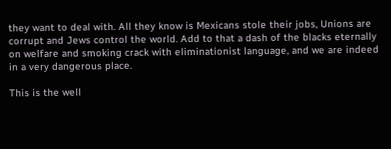they want to deal with. All they know is Mexicans stole their jobs, Unions are corrupt and Jews control the world. Add to that a dash of the blacks eternally on welfare and smoking crack with eliminationist language, and we are indeed in a very dangerous place.

This is the well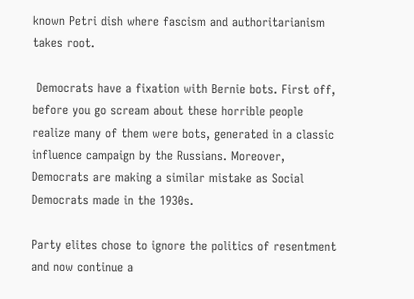known Petri dish where fascism and authoritarianism takes root.

 Democrats have a fixation with Bernie bots. First off, before you go scream about these horrible people realize many of them were bots, generated in a classic influence campaign by the Russians. Moreover, Democrats are making a similar mistake as Social Democrats made in the 1930s.

Party elites chose to ignore the politics of resentment and now continue a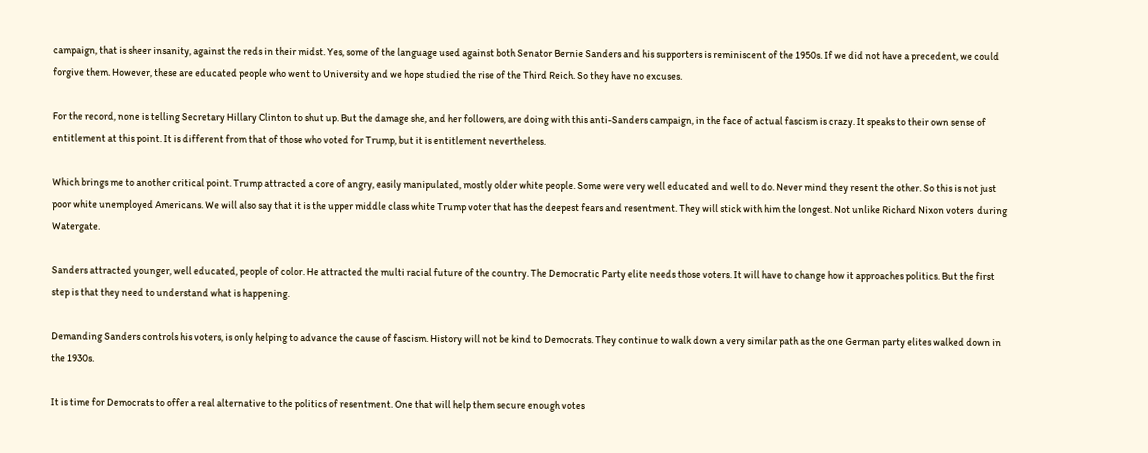campaign, that is sheer insanity, against the reds in their midst. Yes, some of the language used against both Senator Bernie Sanders and his supporters is reminiscent of the 1950s. If we did not have a precedent, we could forgive them. However, these are educated people who went to University and we hope studied the rise of the Third Reich. So they have no excuses.

For the record, none is telling Secretary Hillary Clinton to shut up. But the damage she, and her followers, are doing with this anti-Sanders campaign, in the face of actual fascism is crazy. It speaks to their own sense of entitlement at this point. It is different from that of those who voted for Trump, but it is entitlement nevertheless.

Which brings me to another critical point. Trump attracted a core of angry, easily manipulated, mostly older white people. Some were very well educated and well to do. Never mind they resent the other. So this is not just poor white unemployed Americans. We will also say that it is the upper middle class white Trump voter that has the deepest fears and resentment. They will stick with him the longest. Not unlike Richard Nixon voters  during Watergate.

Sanders attracted younger, well educated, people of color. He attracted the multi racial future of the country. The Democratic Party elite needs those voters. It will have to change how it approaches politics. But the first step is that they need to understand what is happening.

Demanding Sanders controls his voters, is only helping to advance the cause of fascism. History will not be kind to Democrats. They continue to walk down a very similar path as the one German party elites walked down in the 1930s.

It is time for Democrats to offer a real alternative to the politics of resentment. One that will help them secure enough votes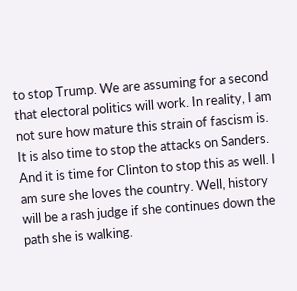to stop Trump. We are assuming for a second that electoral politics will work. In reality, I am not sure how mature this strain of fascism is. It is also time to stop the attacks on Sanders. And it is time for Clinton to stop this as well. I am sure she loves the country. Well, history will be a rash judge if she continues down the path she is walking.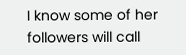I know some of her followers will call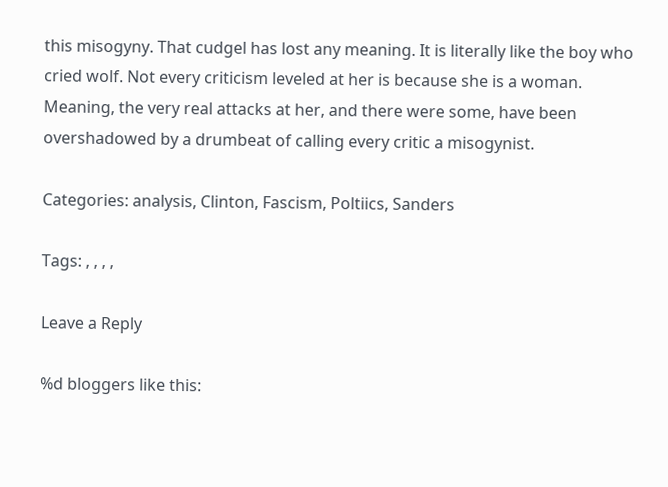this misogyny. That cudgel has lost any meaning. It is literally like the boy who cried wolf. Not every criticism leveled at her is because she is a woman. Meaning, the very real attacks at her, and there were some, have been overshadowed by a drumbeat of calling every critic a misogynist.

Categories: analysis, Clinton, Fascism, Poltiics, Sanders

Tags: , , , ,

Leave a Reply

%d bloggers like this: